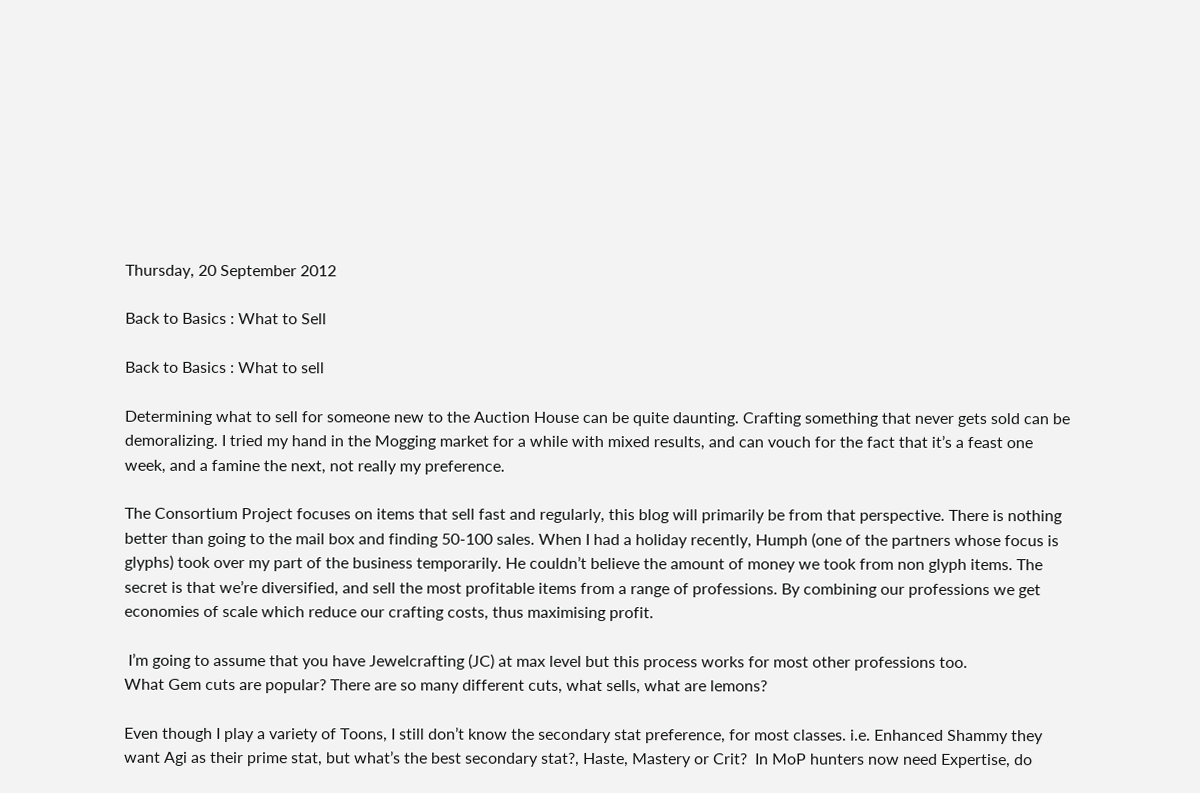Thursday, 20 September 2012

Back to Basics : What to Sell

Back to Basics : What to sell

Determining what to sell for someone new to the Auction House can be quite daunting. Crafting something that never gets sold can be demoralizing. I tried my hand in the Mogging market for a while with mixed results, and can vouch for the fact that it’s a feast one week, and a famine the next, not really my preference.

The Consortium Project focuses on items that sell fast and regularly, this blog will primarily be from that perspective. There is nothing better than going to the mail box and finding 50-100 sales. When I had a holiday recently, Humph (one of the partners whose focus is glyphs) took over my part of the business temporarily. He couldn’t believe the amount of money we took from non glyph items. The secret is that we’re diversified, and sell the most profitable items from a range of professions. By combining our professions we get economies of scale which reduce our crafting costs, thus maximising profit.

 I’m going to assume that you have Jewelcrafting (JC) at max level but this process works for most other professions too.
What Gem cuts are popular? There are so many different cuts, what sells, what are lemons?

Even though I play a variety of Toons, I still don’t know the secondary stat preference, for most classes. i.e. Enhanced Shammy they want Agi as their prime stat, but what’s the best secondary stat?, Haste, Mastery or Crit?  In MoP hunters now need Expertise, do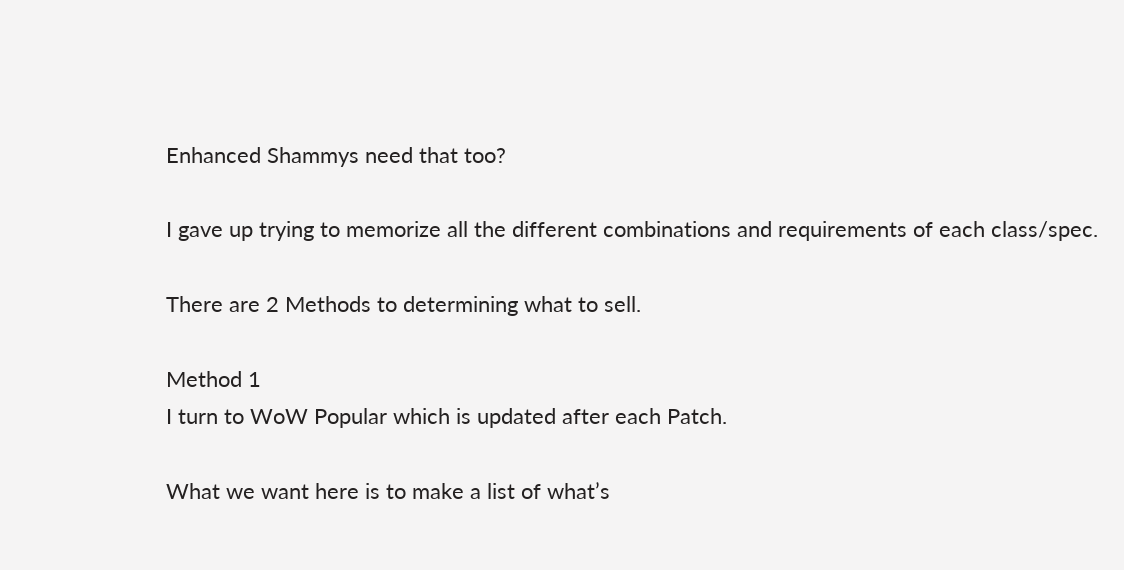Enhanced Shammys need that too?

I gave up trying to memorize all the different combinations and requirements of each class/spec.

There are 2 Methods to determining what to sell.

Method 1
I turn to WoW Popular which is updated after each Patch.

What we want here is to make a list of what’s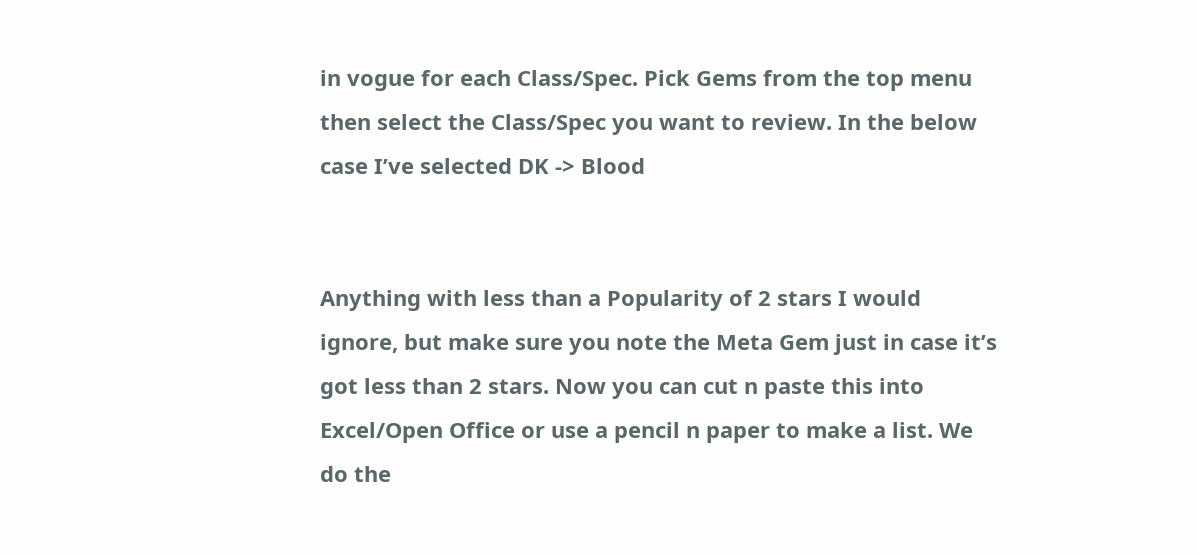in vogue for each Class/Spec. Pick Gems from the top menu then select the Class/Spec you want to review. In the below case I’ve selected DK -> Blood


Anything with less than a Popularity of 2 stars I would ignore, but make sure you note the Meta Gem just in case it’s got less than 2 stars. Now you can cut n paste this into Excel/Open Office or use a pencil n paper to make a list. We do the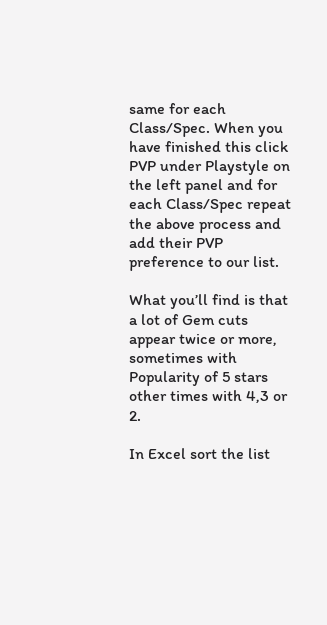same for each Class/Spec. When you have finished this click PVP under Playstyle on the left panel and for each Class/Spec repeat the above process and add their PVP preference to our list.

What you’ll find is that a lot of Gem cuts appear twice or more, sometimes with Popularity of 5 stars other times with 4,3 or 2.

In Excel sort the list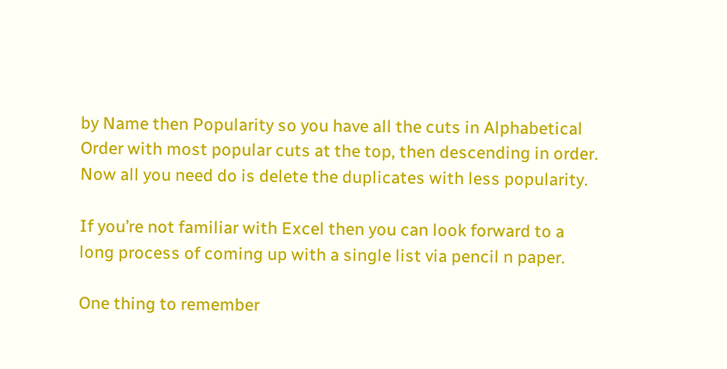by Name then Popularity so you have all the cuts in Alphabetical Order with most popular cuts at the top, then descending in order. Now all you need do is delete the duplicates with less popularity.

If you’re not familiar with Excel then you can look forward to a long process of coming up with a single list via pencil n paper.

One thing to remember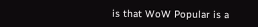is that WoW Popular is a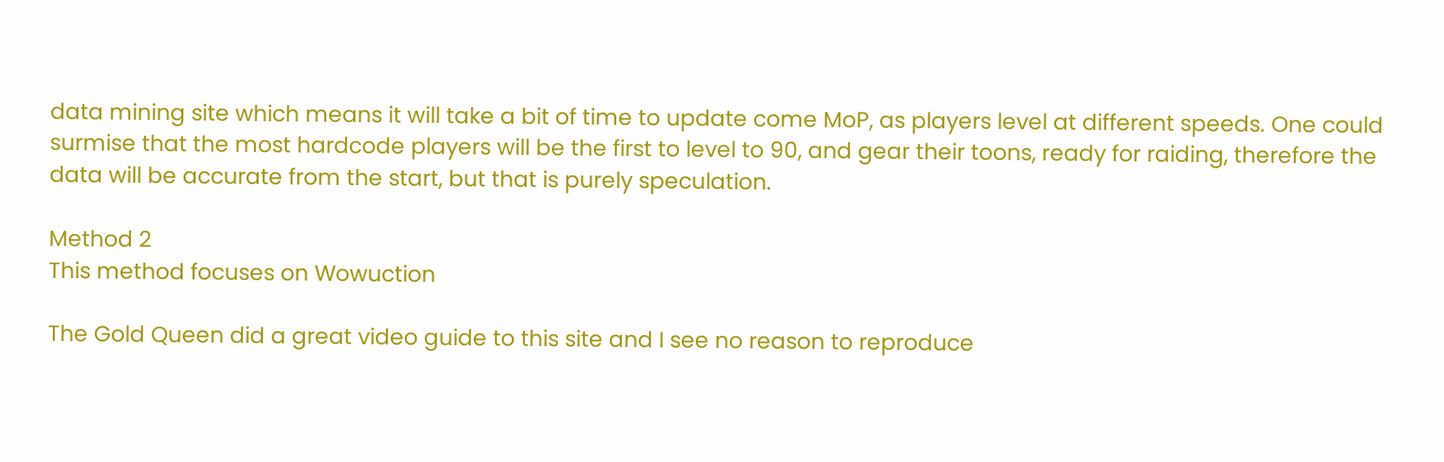data mining site which means it will take a bit of time to update come MoP, as players level at different speeds. One could surmise that the most hardcode players will be the first to level to 90, and gear their toons, ready for raiding, therefore the data will be accurate from the start, but that is purely speculation.

Method 2
This method focuses on Wowuction

The Gold Queen did a great video guide to this site and I see no reason to reproduce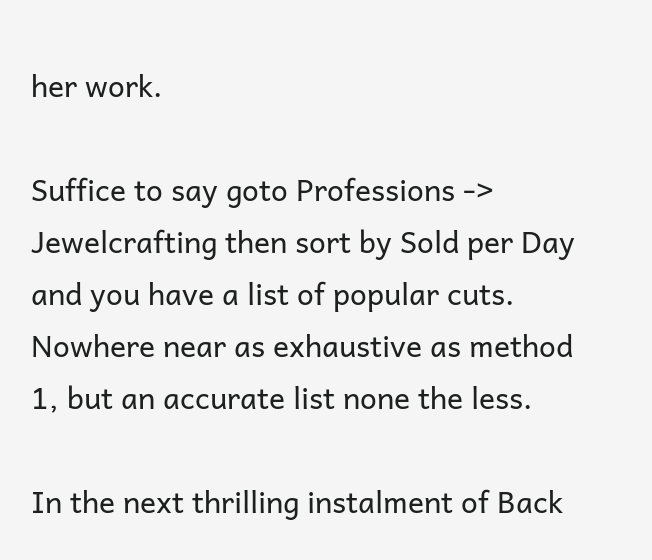her work.

Suffice to say goto Professions -> Jewelcrafting then sort by Sold per Day and you have a list of popular cuts. Nowhere near as exhaustive as method 1, but an accurate list none the less.

In the next thrilling instalment of Back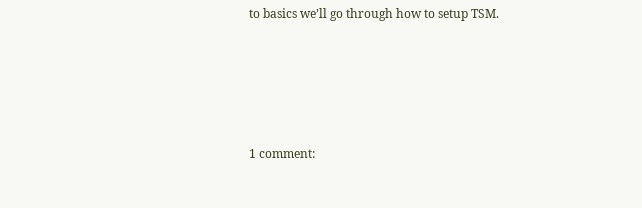to basics we’ll go through how to setup TSM.





1 comment: